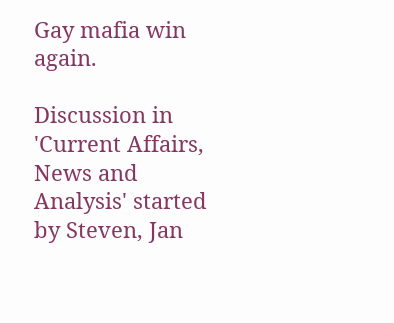Gay mafia win again.

Discussion in 'Current Affairs, News and Analysis' started by Steven, Jan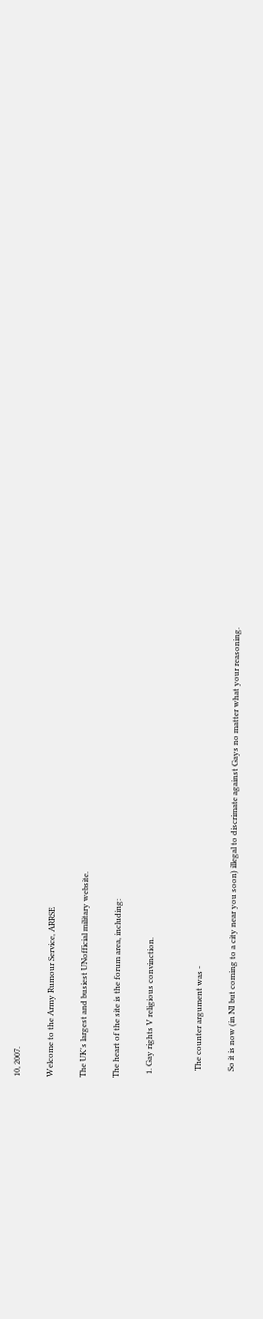10, 2007.

Welcome to the Army Rumour Service, ARRSE

The UK's largest and busiest UNofficial military website.

The heart of the site is the forum area, including:

  1. Gay rights V religious convinction.


    The counter argument was -

    So it is now (in NI but coming to a city near you soon) illegal to discrimate against Gays no matter what your reasoning.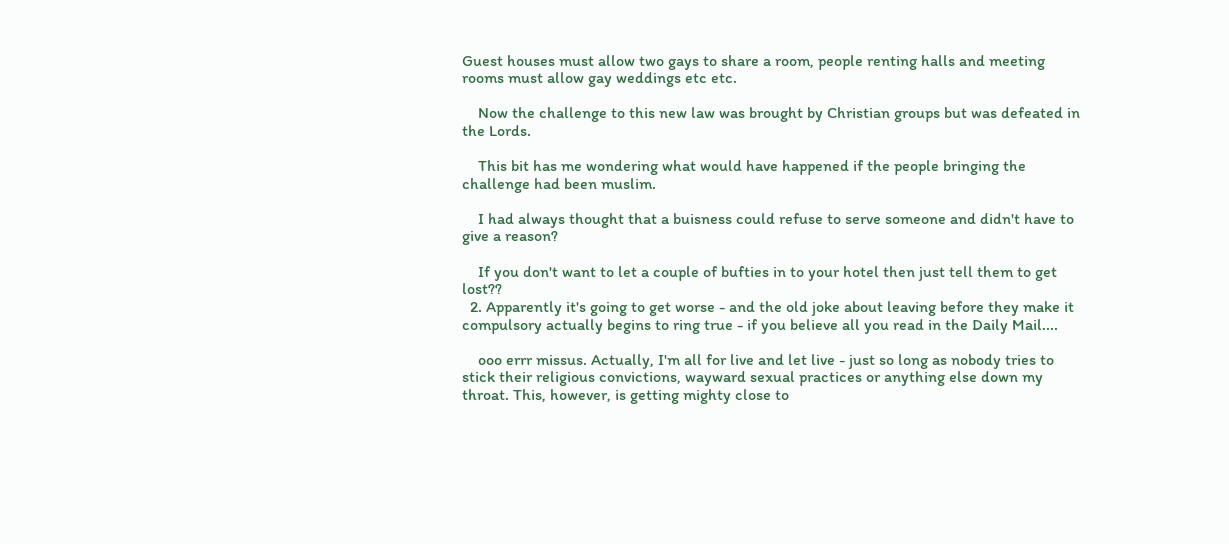Guest houses must allow two gays to share a room, people renting halls and meeting rooms must allow gay weddings etc etc.

    Now the challenge to this new law was brought by Christian groups but was defeated in the Lords.

    This bit has me wondering what would have happened if the people bringing the challenge had been muslim.

    I had always thought that a buisness could refuse to serve someone and didn't have to give a reason?

    If you don't want to let a couple of bufties in to your hotel then just tell them to get lost??
  2. Apparently it's going to get worse - and the old joke about leaving before they make it compulsory actually begins to ring true - if you believe all you read in the Daily Mail....

    ooo errr missus. Actually, I'm all for live and let live - just so long as nobody tries to stick their religious convictions, wayward sexual practices or anything else down my throat. This, however, is getting mighty close to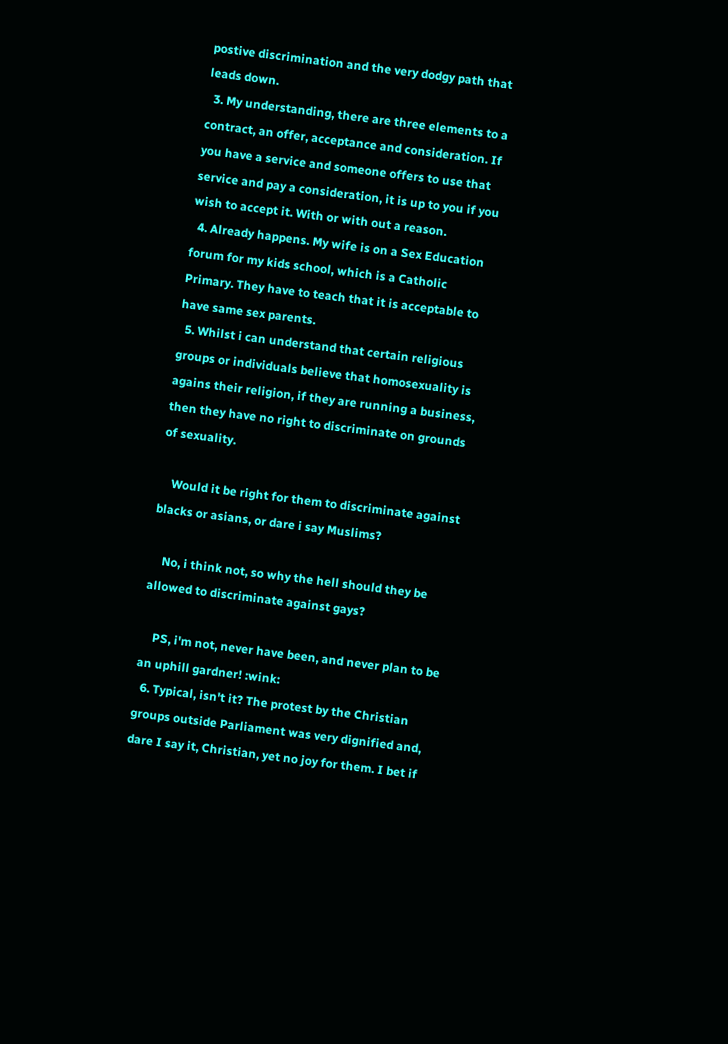postive discrimination and the very dodgy path that leads down.
  3. My understanding, there are three elements to a contract, an offer, acceptance and consideration. If you have a service and someone offers to use that service and pay a consideration, it is up to you if you wish to accept it. With or with out a reason.
  4. Already happens. My wife is on a Sex Education forum for my kids school, which is a Catholic Primary. They have to teach that it is acceptable to have same sex parents.
  5. Whilst i can understand that certain religious groups or individuals believe that homosexuality is agains their religion, if they are running a business, then they have no right to discriminate on grounds of sexuality.

    Would it be right for them to discriminate against blacks or asians, or dare i say Muslims?

    No, i think not, so why the hell should they be allowed to discriminate against gays?

    PS, i'm not, never have been, and never plan to be an uphill gardner! :wink:
  6. Typical, isn't it? The protest by the Christian groups outside Parliament was very dignified and, dare I say it, Christian, yet no joy for them. I bet if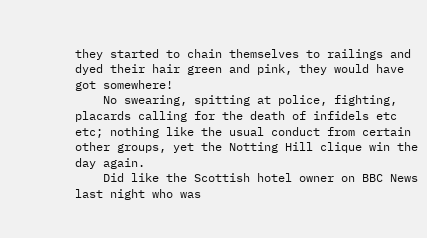they started to chain themselves to railings and dyed their hair green and pink, they would have got somewhere!
    No swearing, spitting at police, fighting, placards calling for the death of infidels etc etc; nothing like the usual conduct from certain other groups, yet the Notting Hill clique win the day again.
    Did like the Scottish hotel owner on BBC News last night who was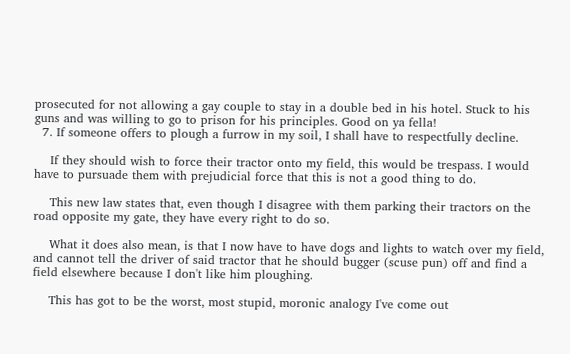prosecuted for not allowing a gay couple to stay in a double bed in his hotel. Stuck to his guns and was willing to go to prison for his principles. Good on ya fella!
  7. If someone offers to plough a furrow in my soil, I shall have to respectfully decline.

    If they should wish to force their tractor onto my field, this would be trespass. I would have to pursuade them with prejudicial force that this is not a good thing to do.

    This new law states that, even though I disagree with them parking their tractors on the road opposite my gate, they have every right to do so.

    What it does also mean, is that I now have to have dogs and lights to watch over my field, and cannot tell the driver of said tractor that he should bugger (scuse pun) off and find a field elsewhere because I don't like him ploughing.

    This has got to be the worst, most stupid, moronic analogy I've come out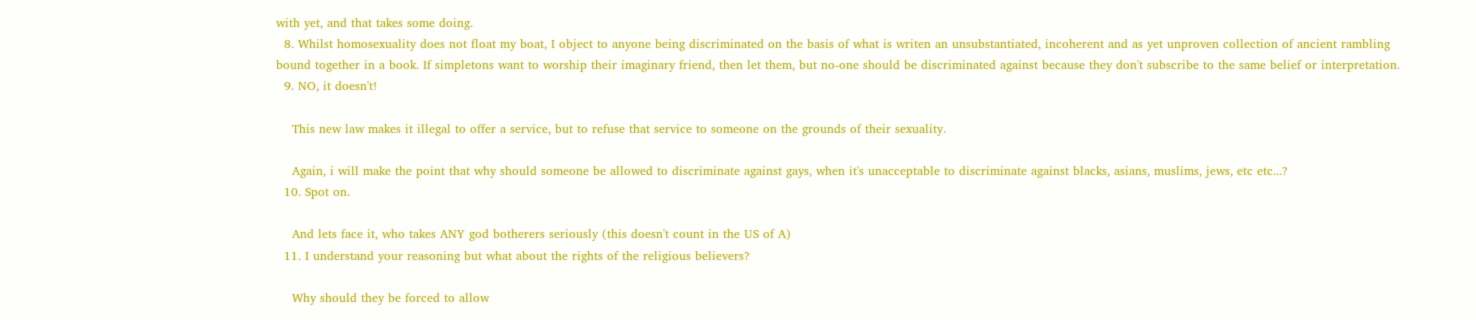with yet, and that takes some doing.
  8. Whilst homosexuality does not float my boat, I object to anyone being discriminated on the basis of what is writen an unsubstantiated, incoherent and as yet unproven collection of ancient rambling bound together in a book. If simpletons want to worship their imaginary friend, then let them, but no-one should be discriminated against because they don't subscribe to the same belief or interpretation.
  9. NO, it doesn't!

    This new law makes it illegal to offer a service, but to refuse that service to someone on the grounds of their sexuality.

    Again, i will make the point that why should someone be allowed to discriminate against gays, when it's unacceptable to discriminate against blacks, asians, muslims, jews, etc etc...?
  10. Spot on.

    And lets face it, who takes ANY god botherers seriously (this doesn't count in the US of A)
  11. I understand your reasoning but what about the rights of the religious believers?

    Why should they be forced to allow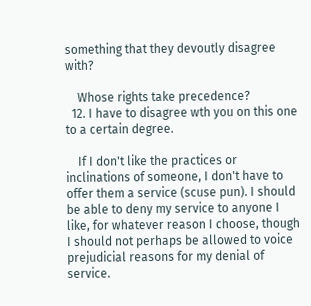something that they devoutly disagree with?

    Whose rights take precedence?
  12. I have to disagree wth you on this one to a certain degree.

    If I don't like the practices or inclinations of someone, I don't have to offer them a service (scuse pun). I should be able to deny my service to anyone I like, for whatever reason I choose, though I should not perhaps be allowed to voice prejudicial reasons for my denial of service.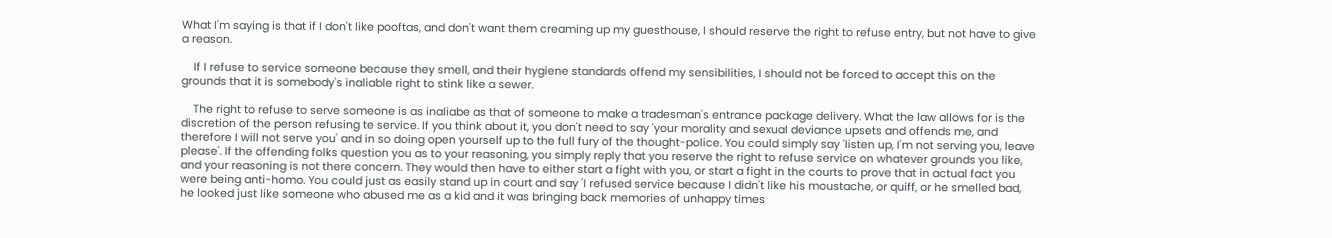What I'm saying is that if I don't like pooftas, and don't want them creaming up my guesthouse, I should reserve the right to refuse entry, but not have to give a reason.

    If I refuse to service someone because they smell, and their hygiene standards offend my sensibilities, I should not be forced to accept this on the grounds that it is somebody's inaliable right to stink like a sewer.

    The right to refuse to serve someone is as inaliabe as that of someone to make a tradesman's entrance package delivery. What the law allows for is the discretion of the person refusing te service. If you think about it, you don't need to say 'your morality and sexual deviance upsets and offends me, and therefore I will not serve you' and in so doing open yourself up to the full fury of the thought-police. You could simply say 'listen up, I'm not serving you, leave please'. If the offending folks question you as to your reasoning, you simply reply that you reserve the right to refuse service on whatever grounds you like, and your reasoning is not there concern. They would then have to either start a fight with you, or start a fight in the courts to prove that in actual fact you were being anti-homo. You could just as easily stand up in court and say 'I refused service because I didn't like his moustache, or quiff, or he smelled bad, he looked just like someone who abused me as a kid and it was bringing back memories of unhappy times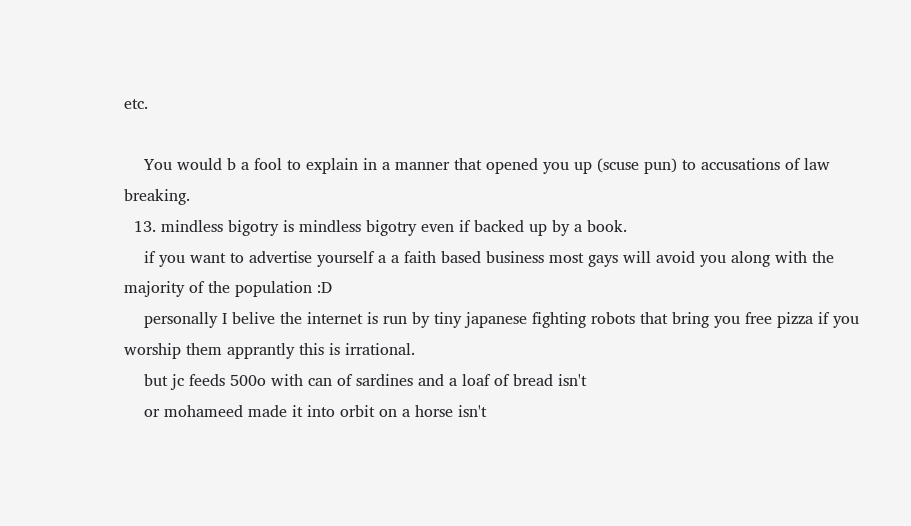etc.

    You would b a fool to explain in a manner that opened you up (scuse pun) to accusations of law breaking.
  13. mindless bigotry is mindless bigotry even if backed up by a book.
    if you want to advertise yourself a a faith based business most gays will avoid you along with the majority of the population :D
    personally I belive the internet is run by tiny japanese fighting robots that bring you free pizza if you worship them apprantly this is irrational.
    but jc feeds 500o with can of sardines and a loaf of bread isn't
    or mohameed made it into orbit on a horse isn't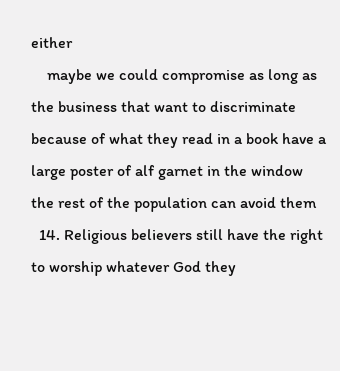either
    maybe we could compromise as long as the business that want to discriminate because of what they read in a book have a large poster of alf garnet in the window the rest of the population can avoid them
  14. Religious believers still have the right to worship whatever God they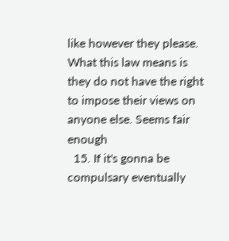like however they please. What this law means is they do not have the right to impose their views on anyone else. Seems fair enough
  15. If it's gonna be compulsary eventually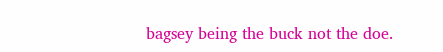bagsey being the buck not the doe.